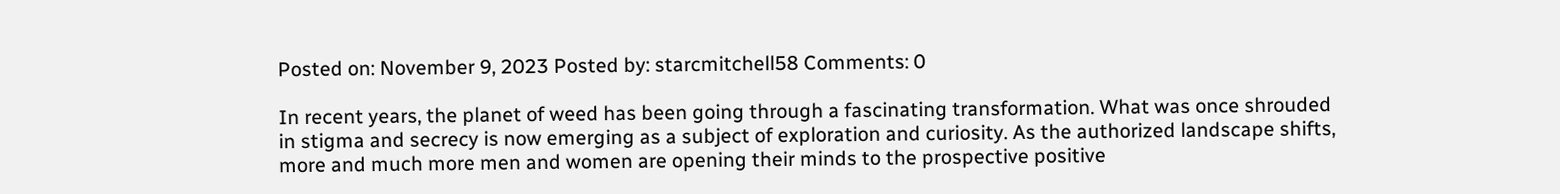Posted on: November 9, 2023 Posted by: starcmitchell58 Comments: 0

In recent years, the planet of weed has been going through a fascinating transformation. What was once shrouded in stigma and secrecy is now emerging as a subject of exploration and curiosity. As the authorized landscape shifts, more and much more men and women are opening their minds to the prospective positive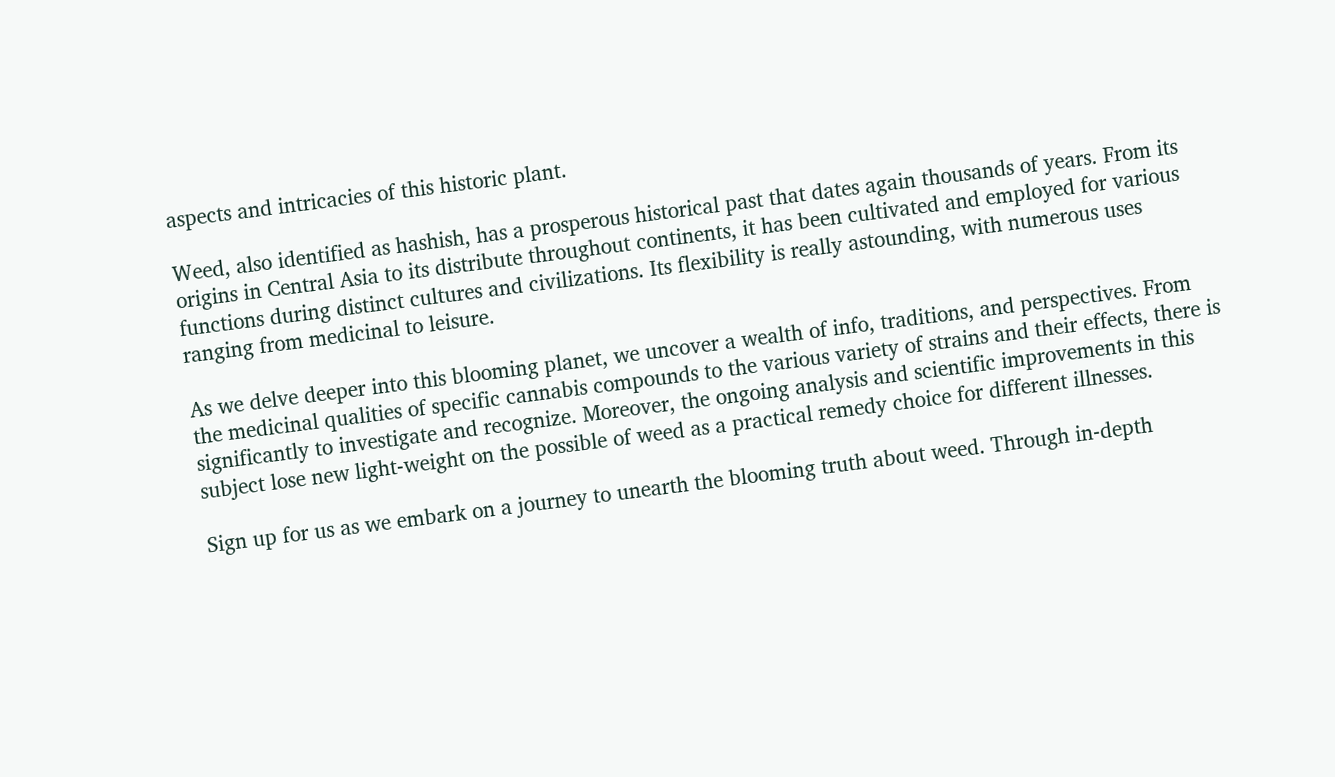aspects and intricacies of this historic plant.

Weed, also identified as hashish, has a prosperous historical past that dates again thousands of years. From its origins in Central Asia to its distribute throughout continents, it has been cultivated and employed for various functions during distinct cultures and civilizations. Its flexibility is really astounding, with numerous uses ranging from medicinal to leisure.

As we delve deeper into this blooming planet, we uncover a wealth of info, traditions, and perspectives. From the medicinal qualities of specific cannabis compounds to the various variety of strains and their effects, there is significantly to investigate and recognize. Moreover, the ongoing analysis and scientific improvements in this subject lose new light-weight on the possible of weed as a practical remedy choice for different illnesses.

Sign up for us as we embark on a journey to unearth the blooming truth about weed. Through in-depth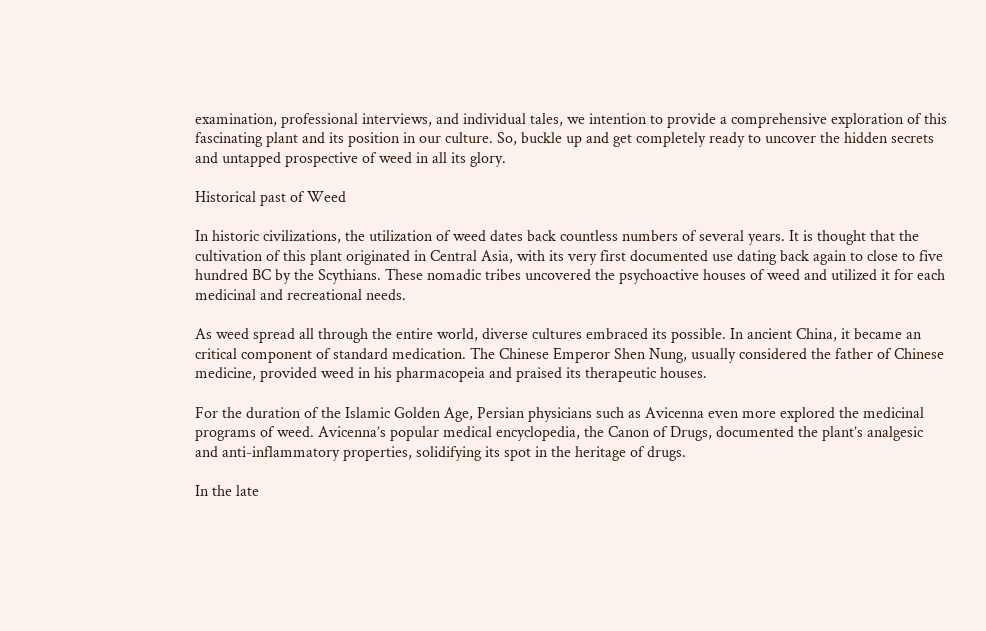examination, professional interviews, and individual tales, we intention to provide a comprehensive exploration of this fascinating plant and its position in our culture. So, buckle up and get completely ready to uncover the hidden secrets and untapped prospective of weed in all its glory.

Historical past of Weed

In historic civilizations, the utilization of weed dates back countless numbers of several years. It is thought that the cultivation of this plant originated in Central Asia, with its very first documented use dating back again to close to five hundred BC by the Scythians. These nomadic tribes uncovered the psychoactive houses of weed and utilized it for each medicinal and recreational needs.

As weed spread all through the entire world, diverse cultures embraced its possible. In ancient China, it became an critical component of standard medication. The Chinese Emperor Shen Nung, usually considered the father of Chinese medicine, provided weed in his pharmacopeia and praised its therapeutic houses.

For the duration of the Islamic Golden Age, Persian physicians such as Avicenna even more explored the medicinal programs of weed. Avicenna’s popular medical encyclopedia, the Canon of Drugs, documented the plant’s analgesic and anti-inflammatory properties, solidifying its spot in the heritage of drugs.

In the late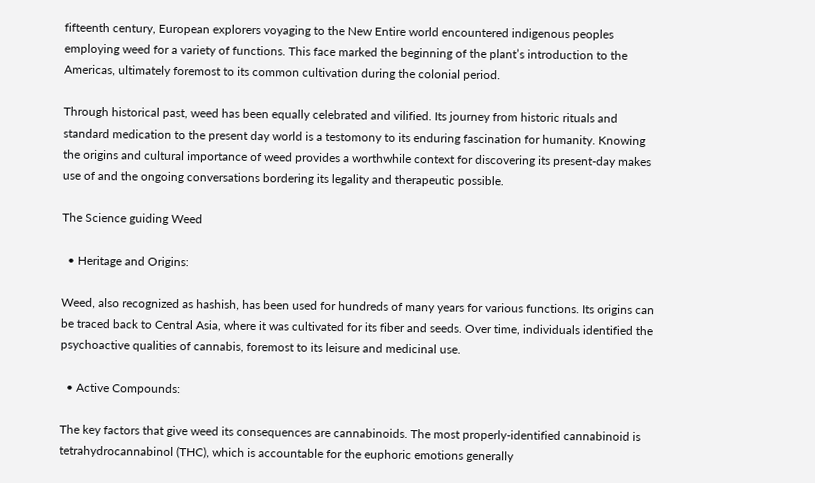fifteenth century, European explorers voyaging to the New Entire world encountered indigenous peoples employing weed for a variety of functions. This face marked the beginning of the plant’s introduction to the Americas, ultimately foremost to its common cultivation during the colonial period.

Through historical past, weed has been equally celebrated and vilified. Its journey from historic rituals and standard medication to the present day world is a testomony to its enduring fascination for humanity. Knowing the origins and cultural importance of weed provides a worthwhile context for discovering its present-day makes use of and the ongoing conversations bordering its legality and therapeutic possible.

The Science guiding Weed

  • Heritage and Origins:

Weed, also recognized as hashish, has been used for hundreds of many years for various functions. Its origins can be traced back to Central Asia, where it was cultivated for its fiber and seeds. Over time, individuals identified the psychoactive qualities of cannabis, foremost to its leisure and medicinal use.

  • Active Compounds:

The key factors that give weed its consequences are cannabinoids. The most properly-identified cannabinoid is tetrahydrocannabinol (THC), which is accountable for the euphoric emotions generally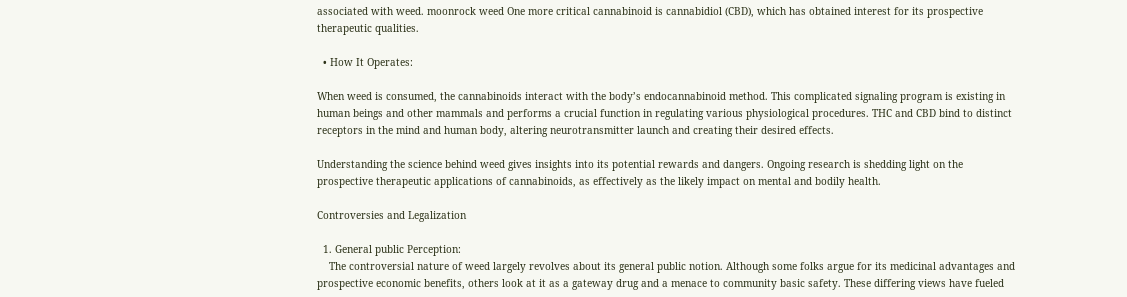associated with weed. moonrock weed One more critical cannabinoid is cannabidiol (CBD), which has obtained interest for its prospective therapeutic qualities.

  • How It Operates:

When weed is consumed, the cannabinoids interact with the body’s endocannabinoid method. This complicated signaling program is existing in human beings and other mammals and performs a crucial function in regulating various physiological procedures. THC and CBD bind to distinct receptors in the mind and human body, altering neurotransmitter launch and creating their desired effects.

Understanding the science behind weed gives insights into its potential rewards and dangers. Ongoing research is shedding light on the prospective therapeutic applications of cannabinoids, as effectively as the likely impact on mental and bodily health.

Controversies and Legalization

  1. General public Perception:
    The controversial nature of weed largely revolves about its general public notion. Although some folks argue for its medicinal advantages and prospective economic benefits, others look at it as a gateway drug and a menace to community basic safety. These differing views have fueled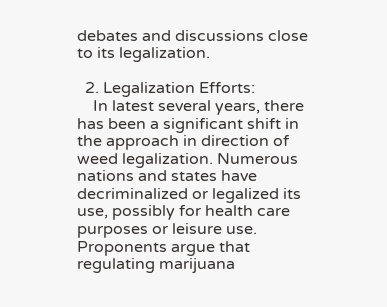debates and discussions close to its legalization.

  2. Legalization Efforts:
    In latest several years, there has been a significant shift in the approach in direction of weed legalization. Numerous nations and states have decriminalized or legalized its use, possibly for health care purposes or leisure use. Proponents argue that regulating marijuana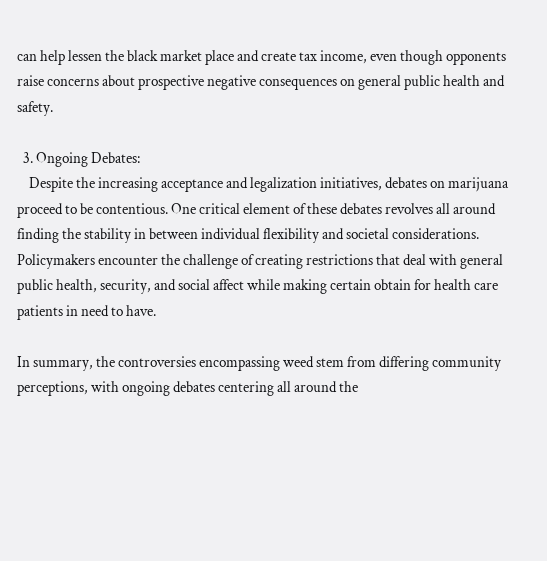can help lessen the black market place and create tax income, even though opponents raise concerns about prospective negative consequences on general public health and safety.

  3. Ongoing Debates:
    Despite the increasing acceptance and legalization initiatives, debates on marijuana proceed to be contentious. One critical element of these debates revolves all around finding the stability in between individual flexibility and societal considerations. Policymakers encounter the challenge of creating restrictions that deal with general public health, security, and social affect while making certain obtain for health care patients in need to have.

In summary, the controversies encompassing weed stem from differing community perceptions, with ongoing debates centering all around the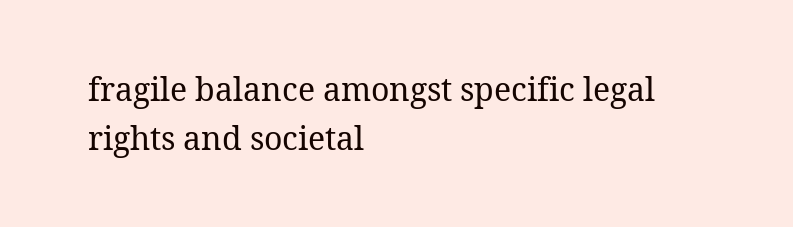fragile balance amongst specific legal rights and societal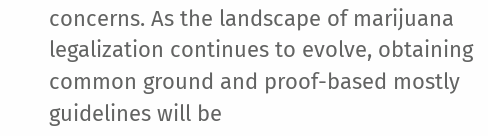concerns. As the landscape of marijuana legalization continues to evolve, obtaining common ground and proof-based mostly guidelines will be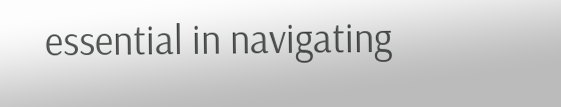essential in navigating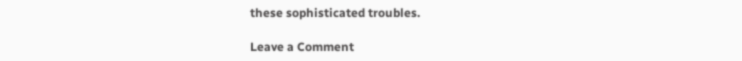these sophisticated troubles.

Leave a Comment